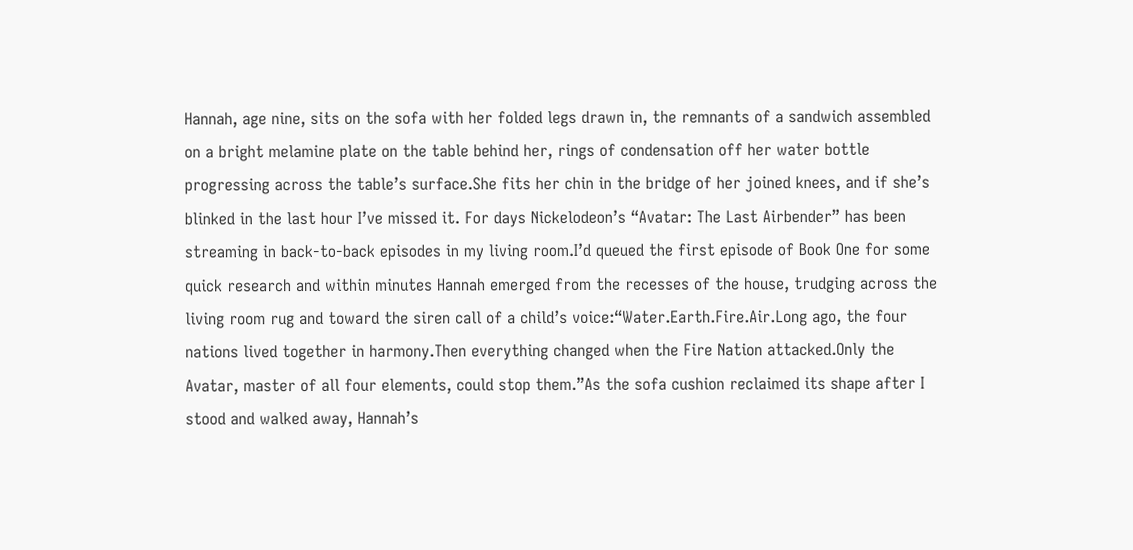Hannah, age nine, sits on the sofa with her folded legs drawn in, the remnants of a sandwich assembled on a bright melamine plate on the table behind her, rings of condensation off her water bottle progressing across the table’s surface.She fits her chin in the bridge of her joined knees, and if she’s blinked in the last hour I’ve missed it. For days Nickelodeon’s “Avatar: The Last Airbender” has been streaming in back-to-back episodes in my living room.I’d queued the first episode of Book One for some quick research and within minutes Hannah emerged from the recesses of the house, trudging across the living room rug and toward the siren call of a child’s voice:“Water.Earth.Fire.Air.Long ago, the four nations lived together in harmony.Then everything changed when the Fire Nation attacked.Only the Avatar, master of all four elements, could stop them.”As the sofa cushion reclaimed its shape after I stood and walked away, Hannah’s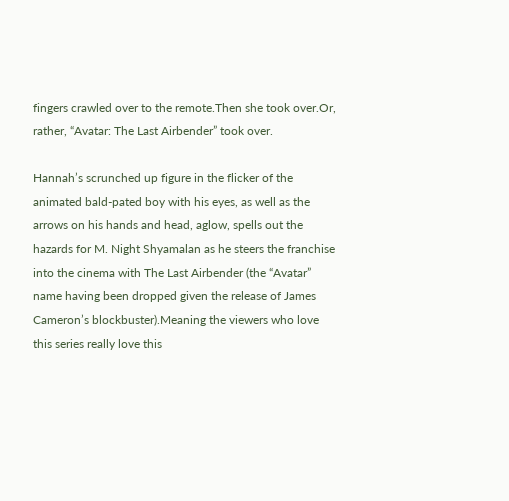fingers crawled over to the remote.Then she took over.Or, rather, “Avatar: The Last Airbender” took over.

Hannah’s scrunched up figure in the flicker of the animated bald-pated boy with his eyes, as well as the arrows on his hands and head, aglow, spells out the hazards for M. Night Shyamalan as he steers the franchise into the cinema with The Last Airbender (the “Avatar” name having been dropped given the release of James Cameron’s blockbuster).Meaning the viewers who love this series really love this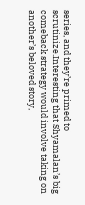series, and they’re primed to scrutinize.Interesting that Shyamalan’s big comeback strategy would involve taking on another’s beloved story,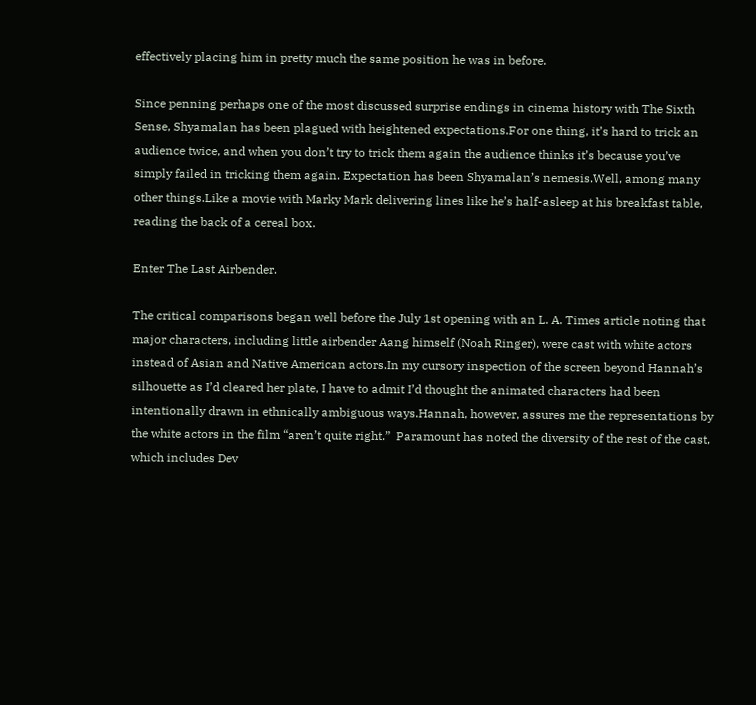effectively placing him in pretty much the same position he was in before.

Since penning perhaps one of the most discussed surprise endings in cinema history with The Sixth Sense, Shyamalan has been plagued with heightened expectations.For one thing, it’s hard to trick an audience twice, and when you don’t try to trick them again the audience thinks it’s because you’ve simply failed in tricking them again. Expectation has been Shyamalan’s nemesis.Well, among many other things.Like a movie with Marky Mark delivering lines like he’s half-asleep at his breakfast table, reading the back of a cereal box.

Enter The Last Airbender.

The critical comparisons began well before the July 1st opening with an L. A. Times article noting that major characters, including little airbender Aang himself (Noah Ringer), were cast with white actors instead of Asian and Native American actors.In my cursory inspection of the screen beyond Hannah’s silhouette as I’d cleared her plate, I have to admit I’d thought the animated characters had been intentionally drawn in ethnically ambiguous ways.Hannah, however, assures me the representations by the white actors in the film “aren’t quite right.”  Paramount has noted the diversity of the rest of the cast, which includes Dev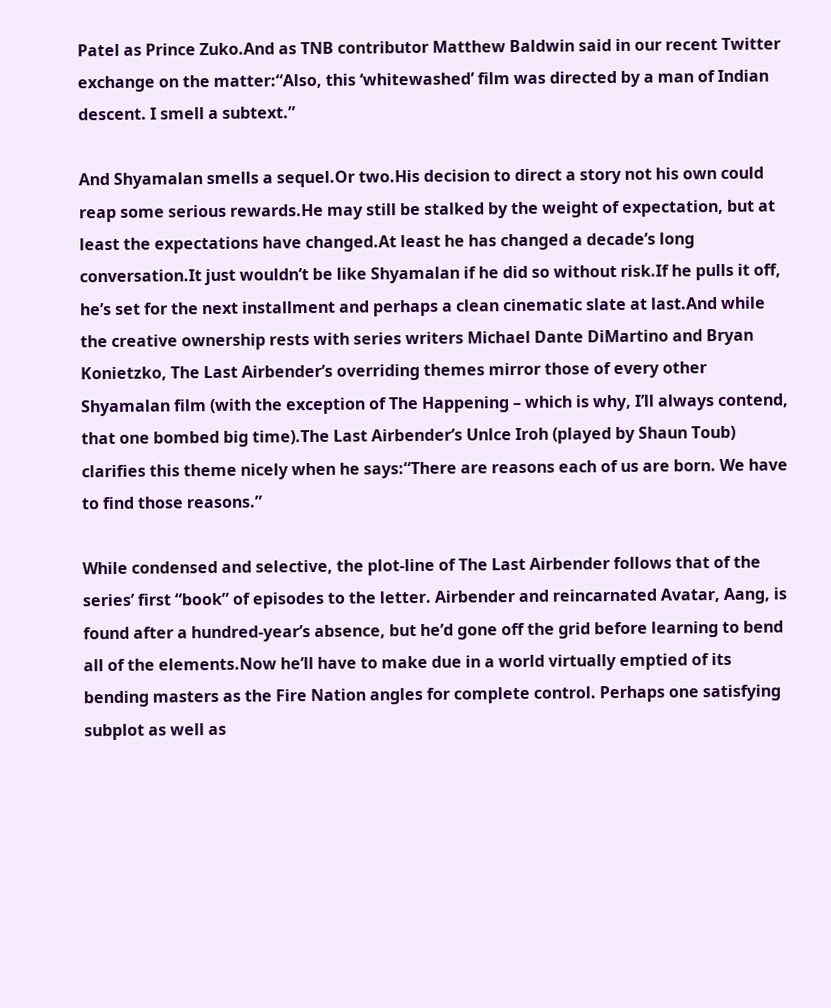Patel as Prince Zuko.And as TNB contributor Matthew Baldwin said in our recent Twitter exchange on the matter:“Also, this ‘whitewashed’ film was directed by a man of Indian descent. I smell a subtext.”

And Shyamalan smells a sequel.Or two.His decision to direct a story not his own could reap some serious rewards.He may still be stalked by the weight of expectation, but at least the expectations have changed.At least he has changed a decade’s long conversation.It just wouldn’t be like Shyamalan if he did so without risk.If he pulls it off, he’s set for the next installment and perhaps a clean cinematic slate at last.And while the creative ownership rests with series writers Michael Dante DiMartino and Bryan Konietzko, The Last Airbender’s overriding themes mirror those of every other Shyamalan film (with the exception of The Happening – which is why, I’ll always contend, that one bombed big time).The Last Airbender’s Unlce Iroh (played by Shaun Toub) clarifies this theme nicely when he says:“There are reasons each of us are born. We have to find those reasons.”

While condensed and selective, the plot-line of The Last Airbender follows that of the series’ first “book” of episodes to the letter. Airbender and reincarnated Avatar, Aang, is found after a hundred-year’s absence, but he’d gone off the grid before learning to bend all of the elements.Now he’ll have to make due in a world virtually emptied of its bending masters as the Fire Nation angles for complete control. Perhaps one satisfying subplot as well as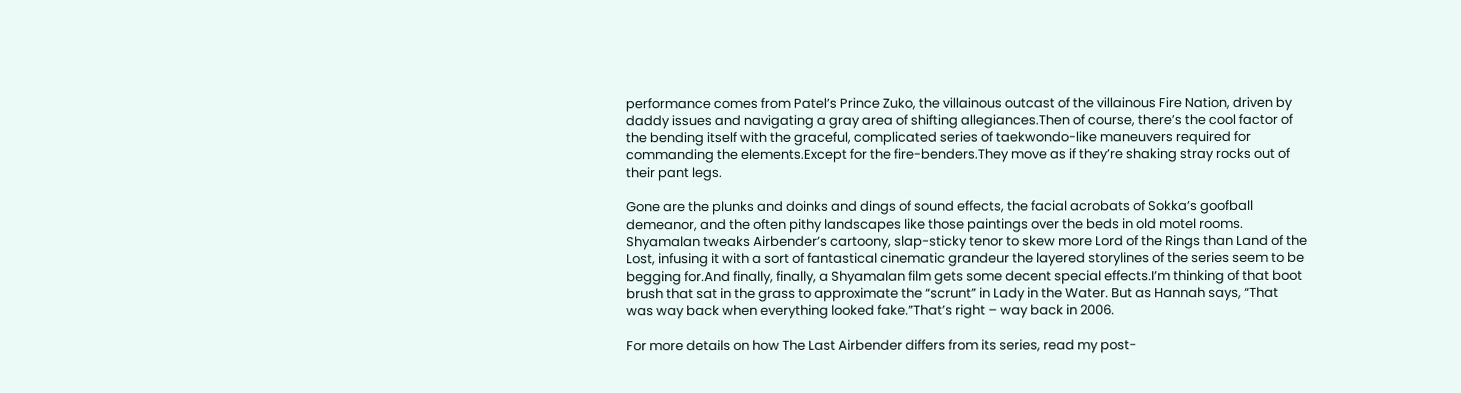performance comes from Patel’s Prince Zuko, the villainous outcast of the villainous Fire Nation, driven by daddy issues and navigating a gray area of shifting allegiances.Then of course, there’s the cool factor of the bending itself with the graceful, complicated series of taekwondo-like maneuvers required for commanding the elements.Except for the fire-benders.They move as if they’re shaking stray rocks out of their pant legs.

Gone are the plunks and doinks and dings of sound effects, the facial acrobats of Sokka’s goofball demeanor, and the often pithy landscapes like those paintings over the beds in old motel rooms. Shyamalan tweaks Airbender’s cartoony, slap-sticky tenor to skew more Lord of the Rings than Land of the Lost, infusing it with a sort of fantastical cinematic grandeur the layered storylines of the series seem to be begging for.And finally, finally, a Shyamalan film gets some decent special effects.I’m thinking of that boot brush that sat in the grass to approximate the “scrunt” in Lady in the Water. But as Hannah says, “That was way back when everything looked fake.”That’s right – way back in 2006.

For more details on how The Last Airbender differs from its series, read my post-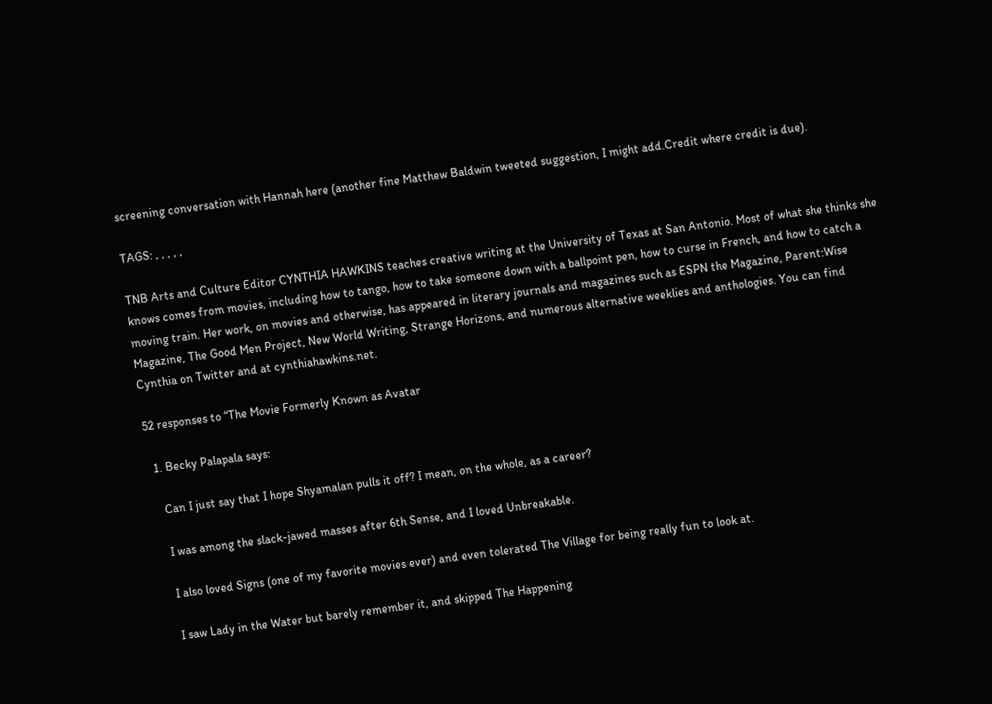screening conversation with Hannah here (another fine Matthew Baldwin tweeted suggestion, I might add.Credit where credit is due).

TAGS: , , , , ,

TNB Arts and Culture Editor CYNTHIA HAWKINS teaches creative writing at the University of Texas at San Antonio. Most of what she thinks she knows comes from movies, including how to tango, how to take someone down with a ballpoint pen, how to curse in French, and how to catch a moving train. Her work, on movies and otherwise, has appeared in literary journals and magazines such as ESPN the Magazine, Parent:Wise Magazine, The Good Men Project, New World Writing, Strange Horizons, and numerous alternative weeklies and anthologies. You can find Cynthia on Twitter and at cynthiahawkins.net.

52 responses to “The Movie Formerly Known as Avatar

  1. Becky Palapala says:

    Can I just say that I hope Shyamalan pulls it off? I mean, on the whole, as a career?

    I was among the slack-jawed masses after 6th Sense, and I loved Unbreakable.

    I also loved Signs (one of my favorite movies ever) and even tolerated The Village for being really fun to look at.

    I saw Lady in the Water but barely remember it, and skipped The Happening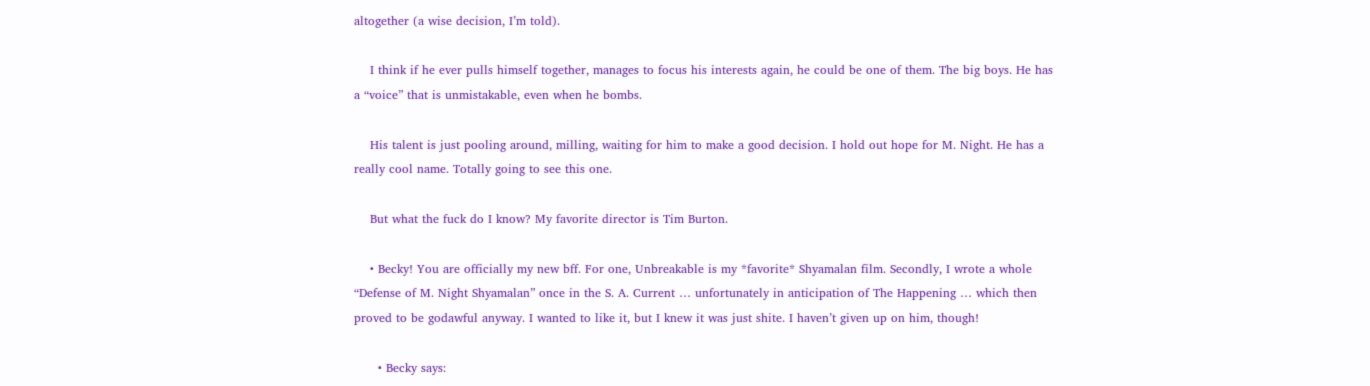altogether (a wise decision, I’m told).

    I think if he ever pulls himself together, manages to focus his interests again, he could be one of them. The big boys. He has a “voice” that is unmistakable, even when he bombs.

    His talent is just pooling around, milling, waiting for him to make a good decision. I hold out hope for M. Night. He has a really cool name. Totally going to see this one.

    But what the fuck do I know? My favorite director is Tim Burton.

    • Becky! You are officially my new bff. For one, Unbreakable is my *favorite* Shyamalan film. Secondly, I wrote a whole “Defense of M. Night Shyamalan” once in the S. A. Current … unfortunately in anticipation of The Happening … which then proved to be godawful anyway. I wanted to like it, but I knew it was just shite. I haven’t given up on him, though!

      • Becky says: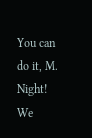You can do it, M. Night! We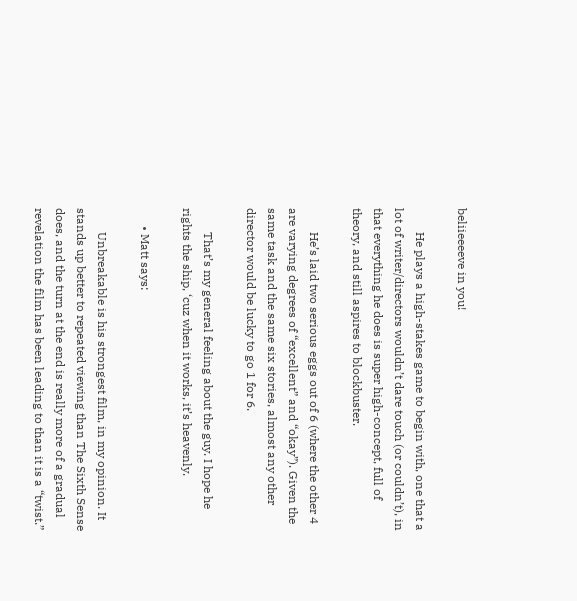beliieeeeve in you!

        He plays a high-stakes game to begin with, one that a lot of writer/directors wouldn’t dare touch (or couldn’t), in that everything he does is super high-concept, full of theory, and still aspires to blockbuster.

        He’s laid two serious eggs out of 6 (where the other 4 are varying degrees of “excellent” and “okay”). Given the same task and the same six stories, almost any other director would be lucky to go 1 for 6.

        That’s my general feeling about the guy. I hope he rights the ship, ‘cuz when it works, it’s heavenly.

      • Matt says:

        Unbreakable is his strongest film, in my opinion. It stands up better to repeated viewing than The Sixth Sense does, and the turn at the end is really more of a gradual revelation the film has been leading to than it is a “twist.”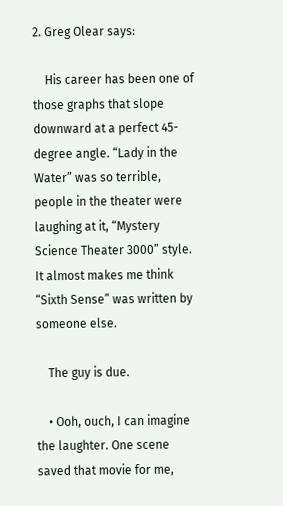2. Greg Olear says:

    His career has been one of those graphs that slope downward at a perfect 45-degree angle. “Lady in the Water” was so terrible, people in the theater were laughing at it, “Mystery Science Theater 3000” style. It almost makes me think “Sixth Sense” was written by someone else.

    The guy is due.

    • Ooh, ouch, I can imagine the laughter. One scene saved that movie for me,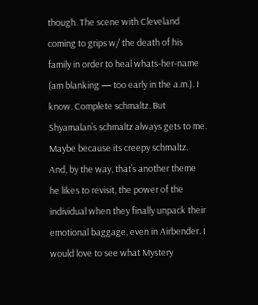though. The scene with Cleveland coming to grips w/ the death of his family in order to heal whats-her-name (am blanking — too early in the a.m.). I know. Complete schmaltz. But Shyamalan’s schmaltz always gets to me. Maybe because its creepy schmaltz. And, by the way, that’s another theme he likes to revisit, the power of the individual when they finally unpack their emotional baggage, even in Airbender. I would love to see what Mystery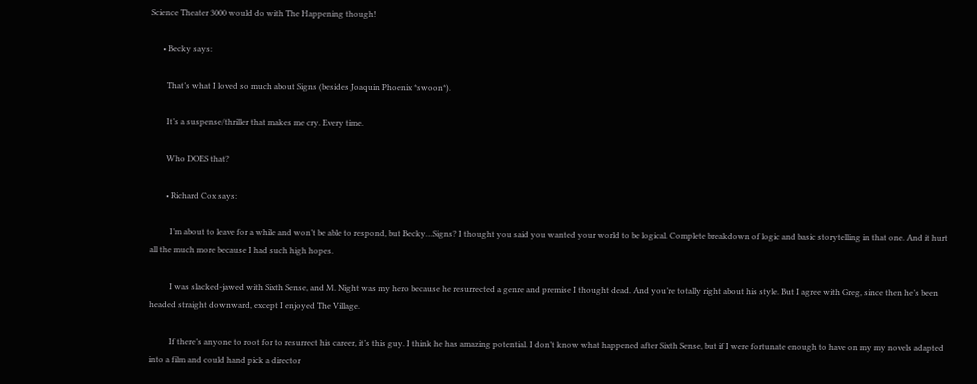Science Theater 3000 would do with The Happening though!

      • Becky says:

        That’s what I loved so much about Signs (besides Joaquin Phoenix *swoon*).

        It’s a suspense/thriller that makes me cry. Every time.

        Who DOES that?

        • Richard Cox says:

          I’m about to leave for a while and won’t be able to respond, but Becky…Signs? I thought you said you wanted your world to be logical. Complete breakdown of logic and basic storytelling in that one. And it hurt all the much more because I had such high hopes.

          I was slacked-jawed with Sixth Sense, and M. Night was my hero because he resurrected a genre and premise I thought dead. And you’re totally right about his style. But I agree with Greg, since then he’s been headed straight downward, except I enjoyed The Village.

          If there’s anyone to root for to resurrect his career, it’s this guy. I think he has amazing potential. I don’t know what happened after Sixth Sense, but if I were fortunate enough to have on my my novels adapted into a film and could hand pick a director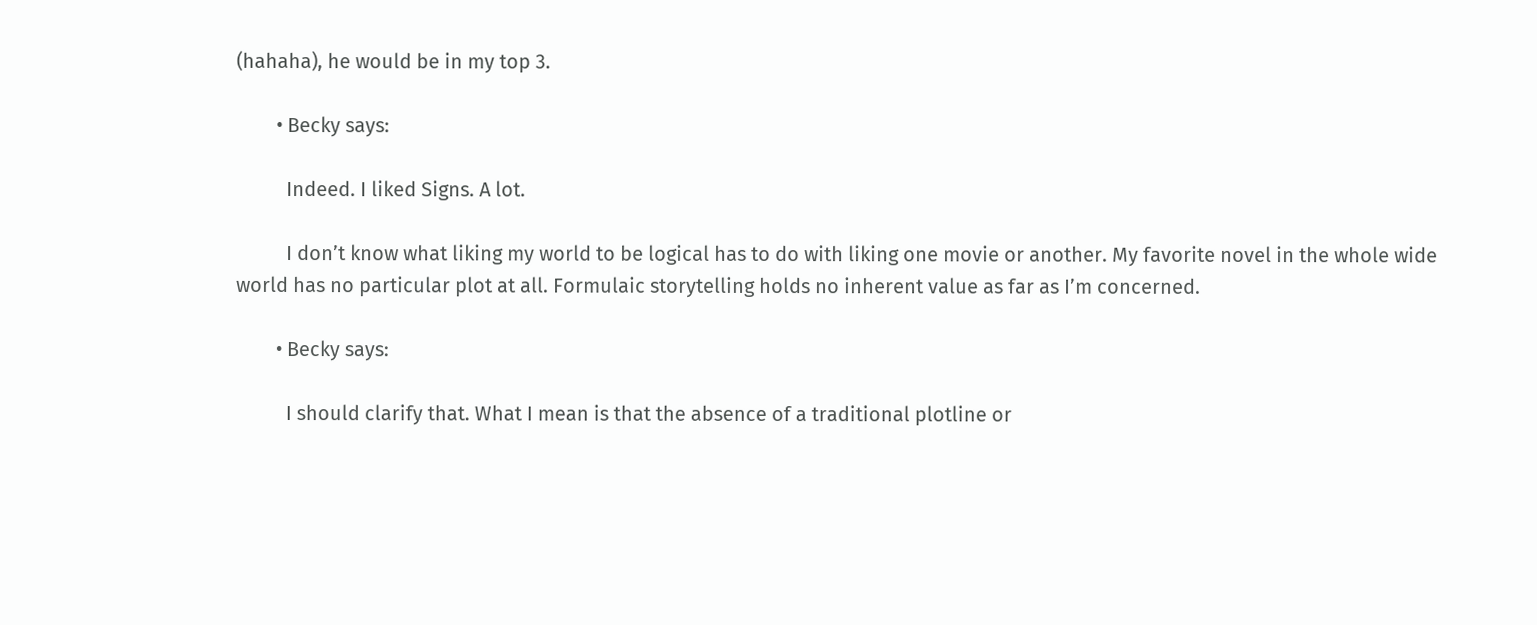(hahaha), he would be in my top 3.

        • Becky says:

          Indeed. I liked Signs. A lot.

          I don’t know what liking my world to be logical has to do with liking one movie or another. My favorite novel in the whole wide world has no particular plot at all. Formulaic storytelling holds no inherent value as far as I’m concerned.

        • Becky says:

          I should clarify that. What I mean is that the absence of a traditional plotline or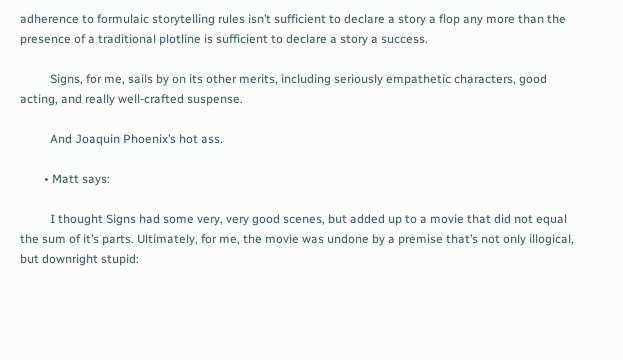adherence to formulaic storytelling rules isn’t sufficient to declare a story a flop any more than the presence of a traditional plotline is sufficient to declare a story a success.

          Signs, for me, sails by on its other merits, including seriously empathetic characters, good acting, and really well-crafted suspense.

          And Joaquin Phoenix’s hot ass.

        • Matt says:

          I thought Signs had some very, very good scenes, but added up to a movie that did not equal the sum of it’s parts. Ultimately, for me, the movie was undone by a premise that’s not only illogical, but downright stupid: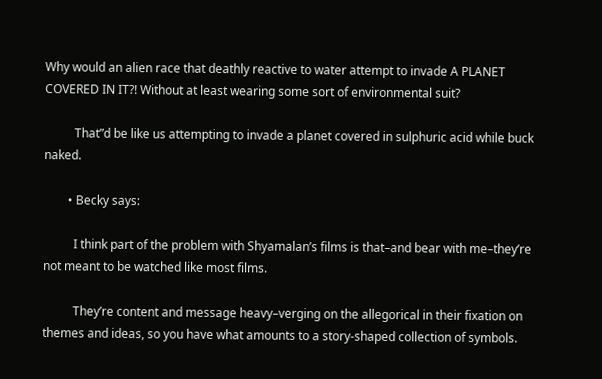Why would an alien race that deathly reactive to water attempt to invade A PLANET COVERED IN IT?! Without at least wearing some sort of environmental suit?

          That”d be like us attempting to invade a planet covered in sulphuric acid while buck naked.

        • Becky says:

          I think part of the problem with Shyamalan’s films is that–and bear with me–they’re not meant to be watched like most films.

          They’re content and message heavy–verging on the allegorical in their fixation on themes and ideas, so you have what amounts to a story-shaped collection of symbols.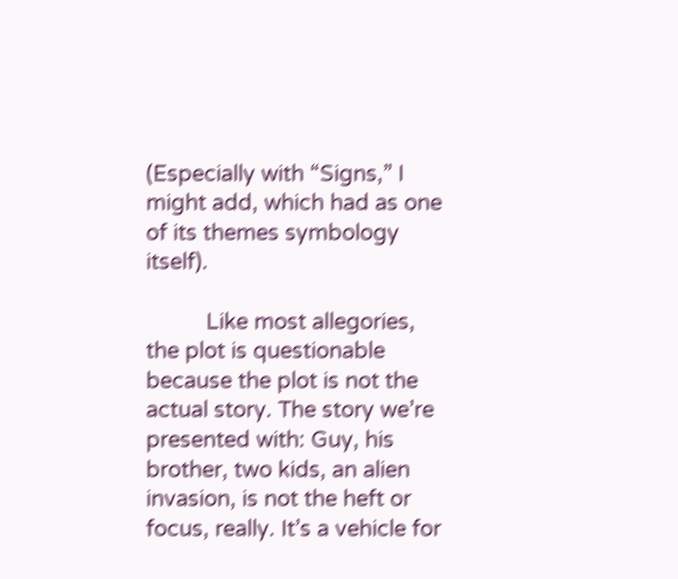(Especially with “Signs,” I might add, which had as one of its themes symbology itself).

          Like most allegories, the plot is questionable because the plot is not the actual story. The story we’re presented with: Guy, his brother, two kids, an alien invasion, is not the heft or focus, really. It’s a vehicle for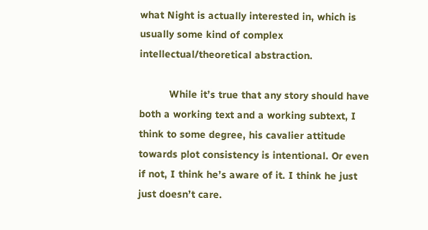what Night is actually interested in, which is usually some kind of complex intellectual/theoretical abstraction.

          While it’s true that any story should have both a working text and a working subtext, I think to some degree, his cavalier attitude towards plot consistency is intentional. Or even if not, I think he’s aware of it. I think he just just doesn’t care.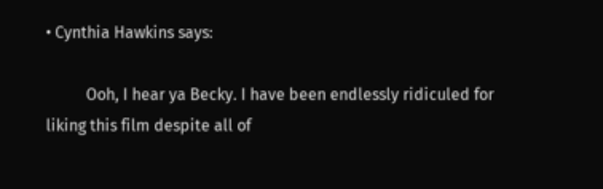• Cynthia Hawkins says:

          Ooh, I hear ya Becky. I have been endlessly ridiculed for liking this film despite all of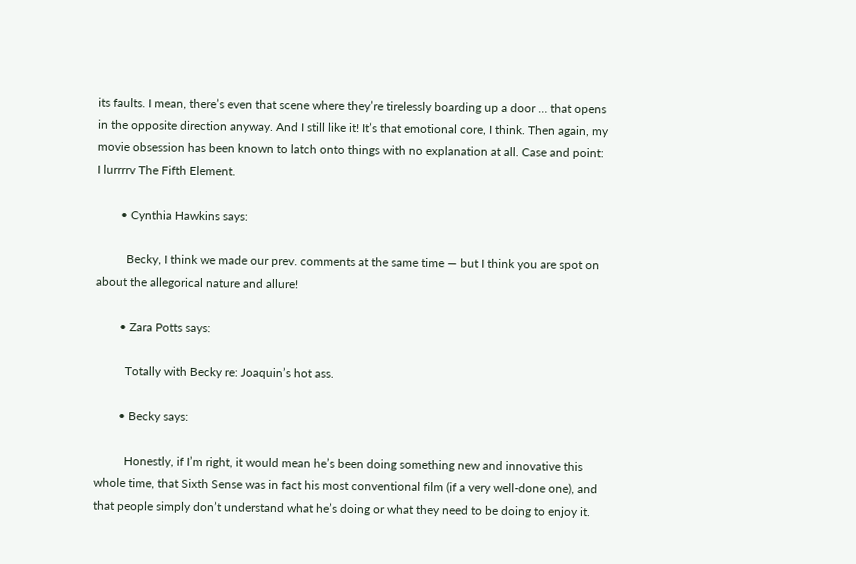its faults. I mean, there’s even that scene where they’re tirelessly boarding up a door … that opens in the opposite direction anyway. And I still like it! It’s that emotional core, I think. Then again, my movie obsession has been known to latch onto things with no explanation at all. Case and point: I lurrrrv The Fifth Element.

        • Cynthia Hawkins says:

          Becky, I think we made our prev. comments at the same time — but I think you are spot on about the allegorical nature and allure!

        • Zara Potts says:

          Totally with Becky re: Joaquin’s hot ass.

        • Becky says:

          Honestly, if I’m right, it would mean he’s been doing something new and innovative this whole time, that Sixth Sense was in fact his most conventional film (if a very well-done one), and that people simply don’t understand what he’s doing or what they need to be doing to enjoy it.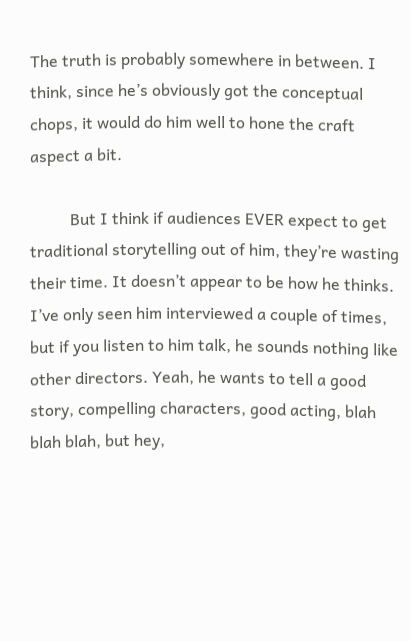The truth is probably somewhere in between. I think, since he’s obviously got the conceptual chops, it would do him well to hone the craft aspect a bit.

          But I think if audiences EVER expect to get traditional storytelling out of him, they’re wasting their time. It doesn’t appear to be how he thinks. I’ve only seen him interviewed a couple of times, but if you listen to him talk, he sounds nothing like other directors. Yeah, he wants to tell a good story, compelling characters, good acting, blah blah blah, but hey,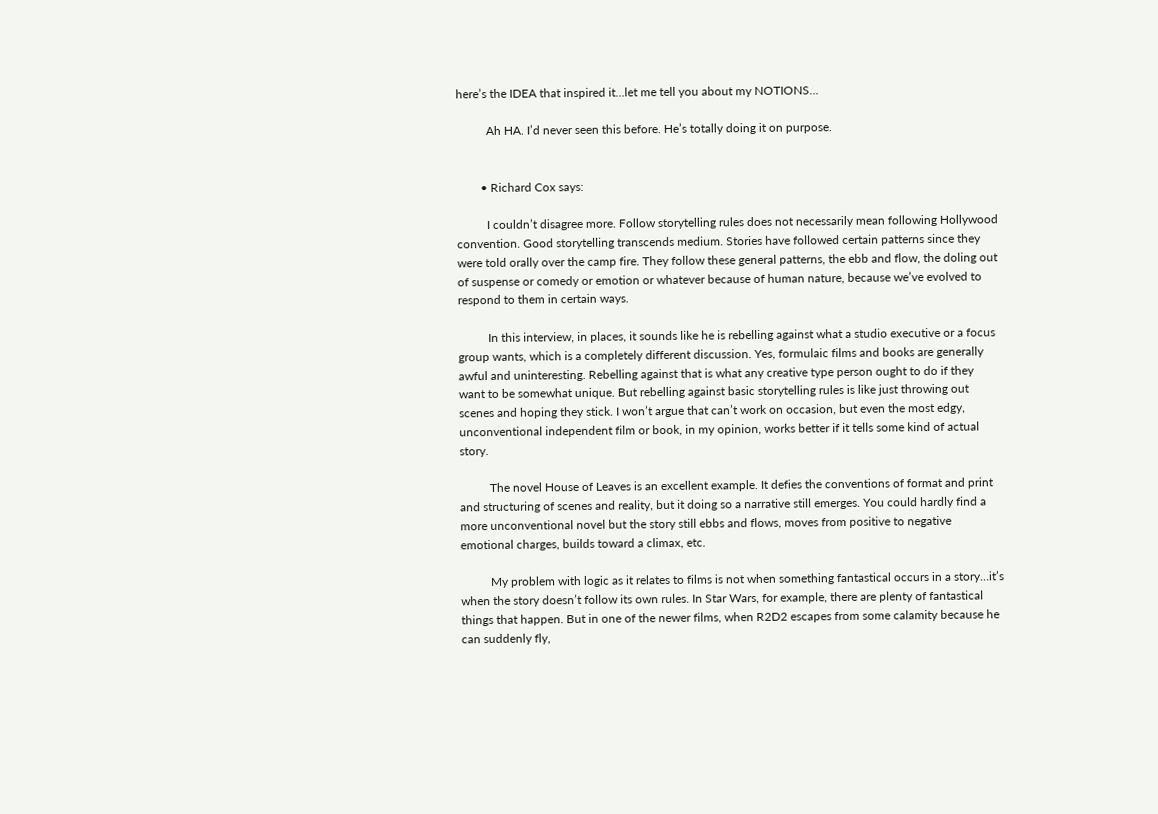here’s the IDEA that inspired it…let me tell you about my NOTIONS…

          Ah HA. I’d never seen this before. He’s totally doing it on purpose.


        • Richard Cox says:

          I couldn’t disagree more. Follow storytelling rules does not necessarily mean following Hollywood convention. Good storytelling transcends medium. Stories have followed certain patterns since they were told orally over the camp fire. They follow these general patterns, the ebb and flow, the doling out of suspense or comedy or emotion or whatever because of human nature, because we’ve evolved to respond to them in certain ways.

          In this interview, in places, it sounds like he is rebelling against what a studio executive or a focus group wants, which is a completely different discussion. Yes, formulaic films and books are generally awful and uninteresting. Rebelling against that is what any creative type person ought to do if they want to be somewhat unique. But rebelling against basic storytelling rules is like just throwing out scenes and hoping they stick. I won’t argue that can’t work on occasion, but even the most edgy, unconventional independent film or book, in my opinion, works better if it tells some kind of actual story.

          The novel House of Leaves is an excellent example. It defies the conventions of format and print and structuring of scenes and reality, but it doing so a narrative still emerges. You could hardly find a more unconventional novel but the story still ebbs and flows, moves from positive to negative emotional charges, builds toward a climax, etc.

          My problem with logic as it relates to films is not when something fantastical occurs in a story…it’s when the story doesn’t follow its own rules. In Star Wars, for example, there are plenty of fantastical things that happen. But in one of the newer films, when R2D2 escapes from some calamity because he can suddenly fly,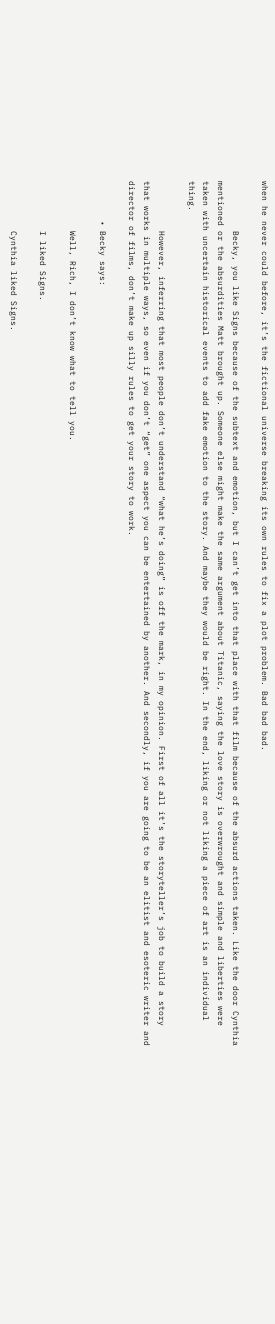when he never could before, it’s the fictional universe breaking its own rules to fix a plot problem. Bad bad bad.

          Becky, you like Signs because of the subtext and emotion, but I can’t get into that place with that film because of the absurd actions taken. Like the door Cynthia mentioned or the absurdities Matt brought up. Someone else might make the same argument about Titanic, saying the love story is overwrought and simple and liberties were taken with uncertain historical events to add fake emotion to the story. And maybe they would be right. In the end, liking or not liking a piece of art is an individual thing.

          However, inferring that most people don’t understand “what he’s doing” is off the mark, in my opinion. First of all it’s the storyteller’s job to build a story that works in multiple ways, so even if you don’t “get” one aspect you can be entertained by another. And secondly, if you are going to be an elitist and esoteric writer and director of films, don’t make up silly rules to get your story to work.

        • Becky says:

          Well, Rich, I don’t know what to tell you.

          I liked Signs.

          Cynthia liked Signs.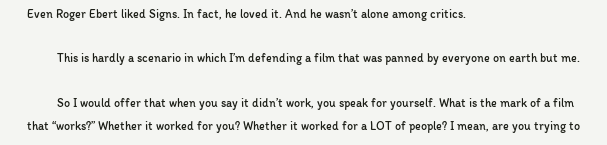Even Roger Ebert liked Signs. In fact, he loved it. And he wasn’t alone among critics.

          This is hardly a scenario in which I’m defending a film that was panned by everyone on earth but me.

          So I would offer that when you say it didn’t work, you speak for yourself. What is the mark of a film that “works?” Whether it worked for you? Whether it worked for a LOT of people? I mean, are you trying to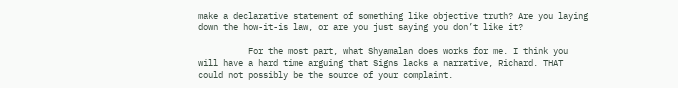make a declarative statement of something like objective truth? Are you laying down the how-it-is law, or are you just saying you don’t like it?

          For the most part, what Shyamalan does works for me. I think you will have a hard time arguing that Signs lacks a narrative, Richard. THAT could not possibly be the source of your complaint.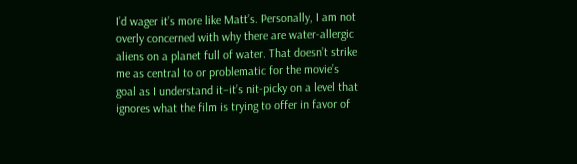I’d wager it’s more like Matt’s. Personally, I am not overly concerned with why there are water-allergic aliens on a planet full of water. That doesn’t strike me as central to or problematic for the movie’s goal as I understand it–it’s nit-picky on a level that ignores what the film is trying to offer in favor of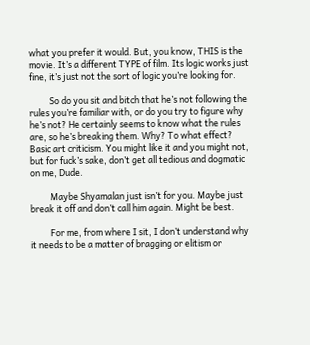what you prefer it would. But, you know, THIS is the movie. It’s a different TYPE of film. Its logic works just fine, it’s just not the sort of logic you’re looking for.

          So do you sit and bitch that he’s not following the rules you’re familiar with, or do you try to figure why he’s not? He certainly seems to know what the rules are, so he’s breaking them. Why? To what effect? Basic art criticism. You might like it and you might not, but for fuck’s sake, don’t get all tedious and dogmatic on me, Dude.

          Maybe Shyamalan just isn’t for you. Maybe just break it off and don’t call him again. Might be best.

          For me, from where I sit, I don’t understand why it needs to be a matter of bragging or elitism or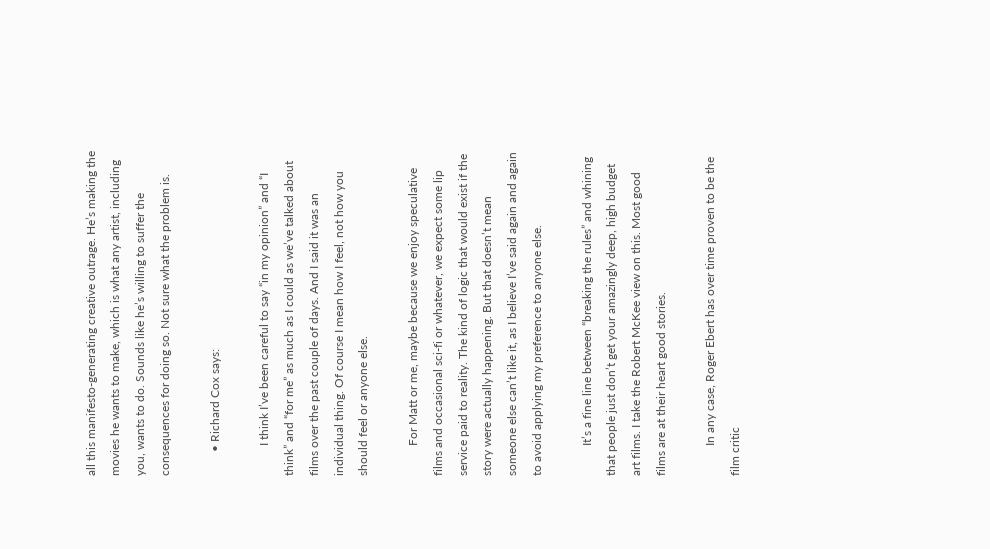all this manifesto-generating creative outrage. He’s making the movies he wants to make, which is what any artist, including you, wants to do. Sounds like he’s willing to suffer the consequences for doing so. Not sure what the problem is.

        • Richard Cox says:

          I think I’ve been careful to say “in my opinion” and “I think” and “for me” as much as I could as we’ve talked about films over the past couple of days. And I said it was an individual thing. Of course I mean how I feel, not how you should feel or anyone else.

          For Matt or me, maybe because we enjoy speculative films and occasional sci-fi or whatever, we expect some lip service paid to reality. The kind of logic that would exist if the story were actually happening. But that doesn’t mean someone else can’t like it, as I believe I’ve said again and again to avoid applying my preference to anyone else.

          It’s a fine line between “breaking the rules” and whining that people just don’t get your amazingly deep, high budget art films. I take the Robert McKee view on this. Most good films are at their heart good stories.

          In any case, Roger Ebert has over time proven to be the film critic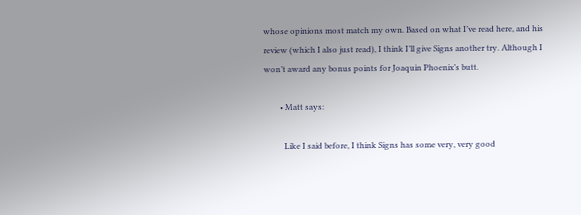whose opinions most match my own. Based on what I’ve read here, and his review (which I also just read), I think I’ll give Signs another try. Although I won’t award any bonus points for Joaquin Phoenix’s butt.

        • Matt says:

          Like I said before, I think Signs has some very, very good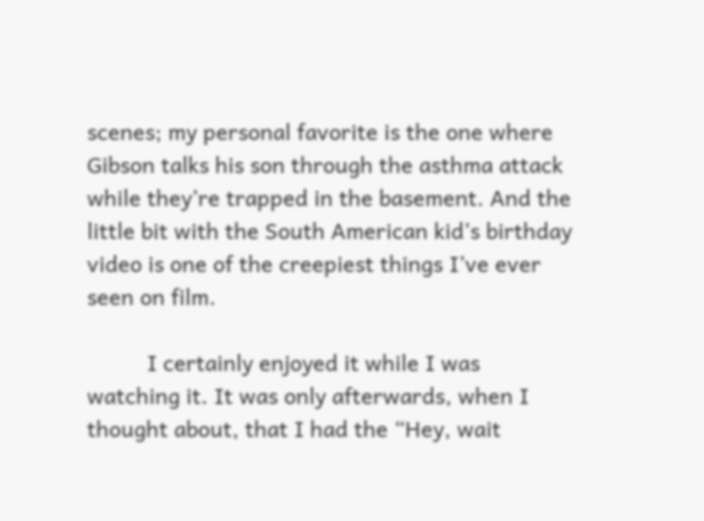scenes; my personal favorite is the one where Gibson talks his son through the asthma attack while they’re trapped in the basement. And the little bit with the South American kid’s birthday video is one of the creepiest things I’ve ever seen on film.

          I certainly enjoyed it while I was watching it. It was only afterwards, when I thought about, that I had the “Hey, wait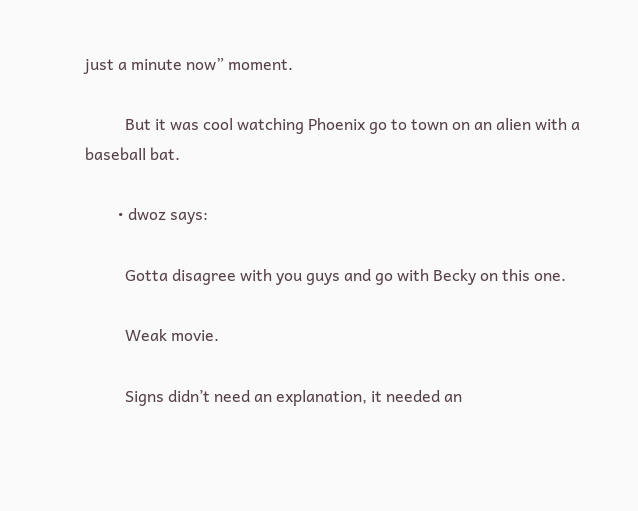just a minute now” moment.

          But it was cool watching Phoenix go to town on an alien with a baseball bat.

        • dwoz says:

          Gotta disagree with you guys and go with Becky on this one.

          Weak movie.

          Signs didn’t need an explanation, it needed an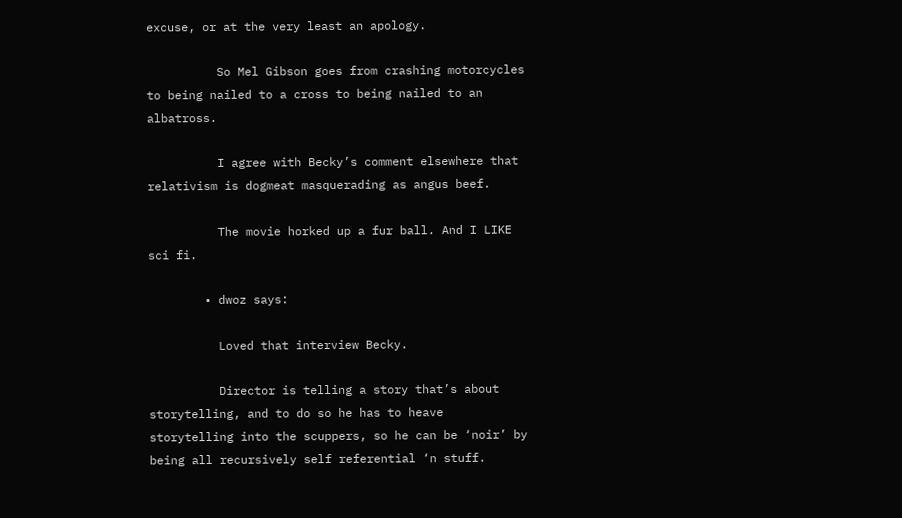excuse, or at the very least an apology.

          So Mel Gibson goes from crashing motorcycles to being nailed to a cross to being nailed to an albatross.

          I agree with Becky’s comment elsewhere that relativism is dogmeat masquerading as angus beef.

          The movie horked up a fur ball. And I LIKE sci fi.

        • dwoz says:

          Loved that interview Becky.

          Director is telling a story that’s about storytelling, and to do so he has to heave storytelling into the scuppers, so he can be ‘noir’ by being all recursively self referential ‘n stuff.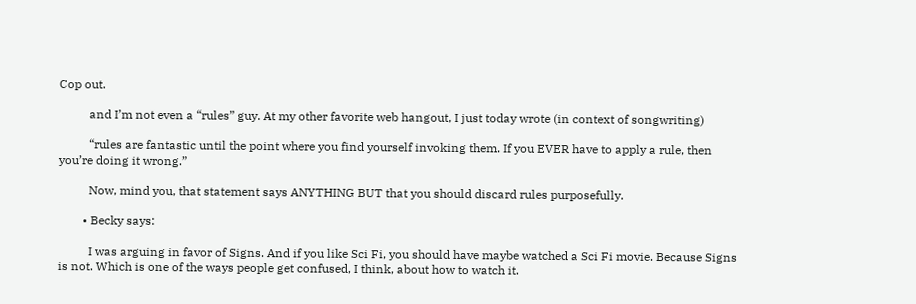Cop out.

          and I’m not even a “rules” guy. At my other favorite web hangout, I just today wrote (in context of songwriting)

          “rules are fantastic until the point where you find yourself invoking them. If you EVER have to apply a rule, then you’re doing it wrong.”

          Now, mind you, that statement says ANYTHING BUT that you should discard rules purposefully.

        • Becky says:

          I was arguing in favor of Signs. And if you like Sci Fi, you should have maybe watched a Sci Fi movie. Because Signs is not. Which is one of the ways people get confused, I think, about how to watch it.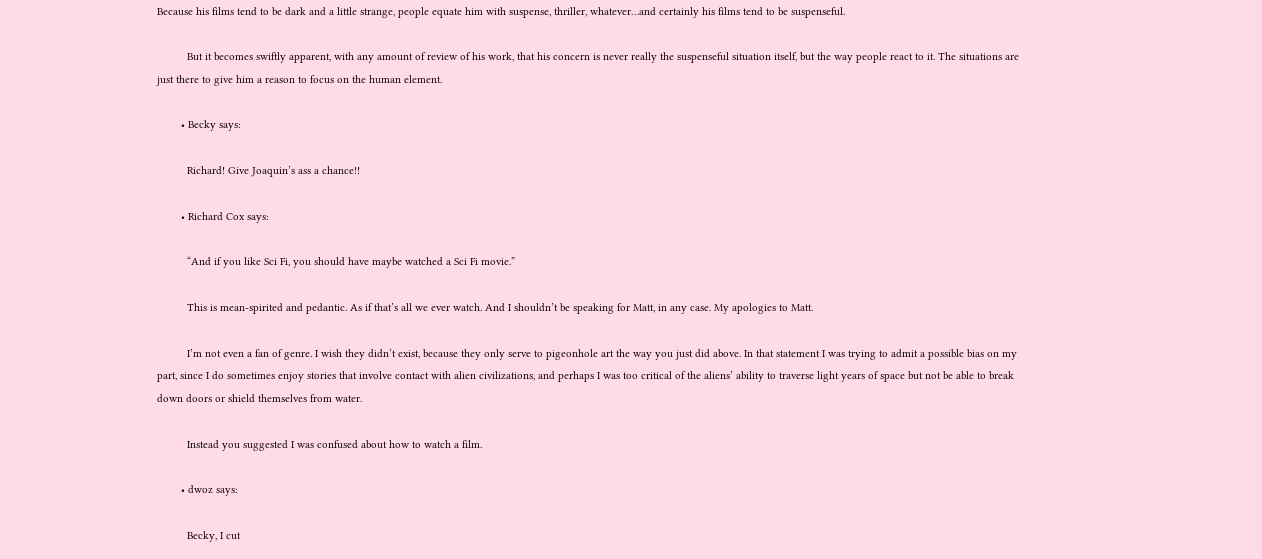Because his films tend to be dark and a little strange, people equate him with suspense, thriller, whatever…and certainly his films tend to be suspenseful.

          But it becomes swiftly apparent, with any amount of review of his work, that his concern is never really the suspenseful situation itself, but the way people react to it. The situations are just there to give him a reason to focus on the human element.

        • Becky says:

          Richard! Give Joaquin’s ass a chance!!

        • Richard Cox says:

          “And if you like Sci Fi, you should have maybe watched a Sci Fi movie.”

          This is mean-spirited and pedantic. As if that’s all we ever watch. And I shouldn’t be speaking for Matt, in any case. My apologies to Matt.

          I’m not even a fan of genre. I wish they didn’t exist, because they only serve to pigeonhole art the way you just did above. In that statement I was trying to admit a possible bias on my part, since I do sometimes enjoy stories that involve contact with alien civilizations, and perhaps I was too critical of the aliens’ ability to traverse light years of space but not be able to break down doors or shield themselves from water.

          Instead you suggested I was confused about how to watch a film.

        • dwoz says:

          Becky, I cut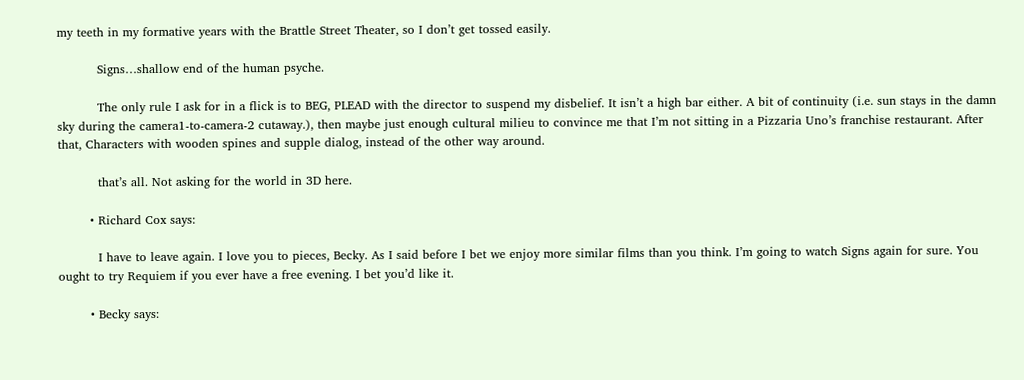my teeth in my formative years with the Brattle Street Theater, so I don’t get tossed easily.

          Signs…shallow end of the human psyche.

          The only rule I ask for in a flick is to BEG, PLEAD with the director to suspend my disbelief. It isn’t a high bar either. A bit of continuity (i.e. sun stays in the damn sky during the camera1-to-camera-2 cutaway.), then maybe just enough cultural milieu to convince me that I’m not sitting in a Pizzaria Uno’s franchise restaurant. After that, Characters with wooden spines and supple dialog, instead of the other way around.

          that’s all. Not asking for the world in 3D here.

        • Richard Cox says:

          I have to leave again. I love you to pieces, Becky. As I said before I bet we enjoy more similar films than you think. I’m going to watch Signs again for sure. You ought to try Requiem if you ever have a free evening. I bet you’d like it.

        • Becky says: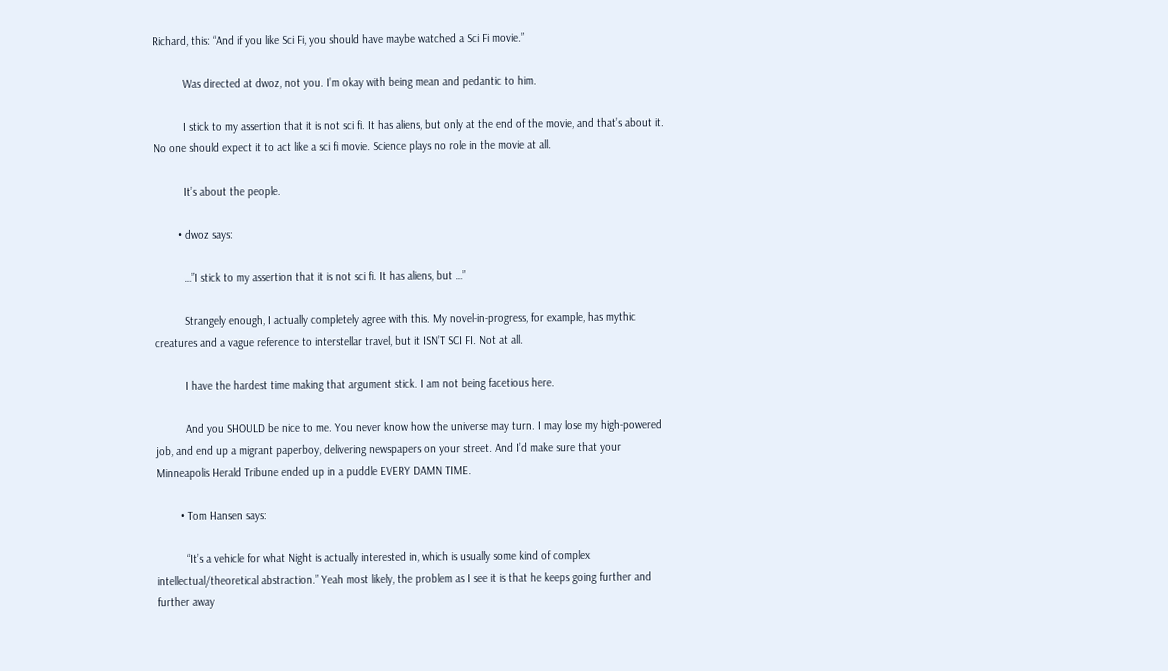Richard, this: “And if you like Sci Fi, you should have maybe watched a Sci Fi movie.”

          Was directed at dwoz, not you. I’m okay with being mean and pedantic to him.

          I stick to my assertion that it is not sci fi. It has aliens, but only at the end of the movie, and that’s about it. No one should expect it to act like a sci fi movie. Science plays no role in the movie at all.

          It’s about the people.

        • dwoz says:

          …”I stick to my assertion that it is not sci fi. It has aliens, but …”

          Strangely enough, I actually completely agree with this. My novel-in-progress, for example, has mythic creatures and a vague reference to interstellar travel, but it ISN’T SCI FI. Not at all.

          I have the hardest time making that argument stick. I am not being facetious here.

          And you SHOULD be nice to me. You never know how the universe may turn. I may lose my high-powered job, and end up a migrant paperboy, delivering newspapers on your street. And I’d make sure that your Minneapolis Herald Tribune ended up in a puddle EVERY DAMN TIME.

        • Tom Hansen says:

          “It’s a vehicle for what Night is actually interested in, which is usually some kind of complex intellectual/theoretical abstraction.” Yeah most likely, the problem as I see it is that he keeps going further and further away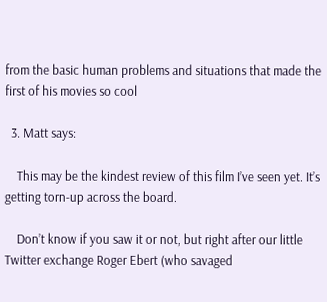from the basic human problems and situations that made the first of his movies so cool

  3. Matt says:

    This may be the kindest review of this film I’ve seen yet. It’s getting torn-up across the board.

    Don’t know if you saw it or not, but right after our little Twitter exchange Roger Ebert (who savaged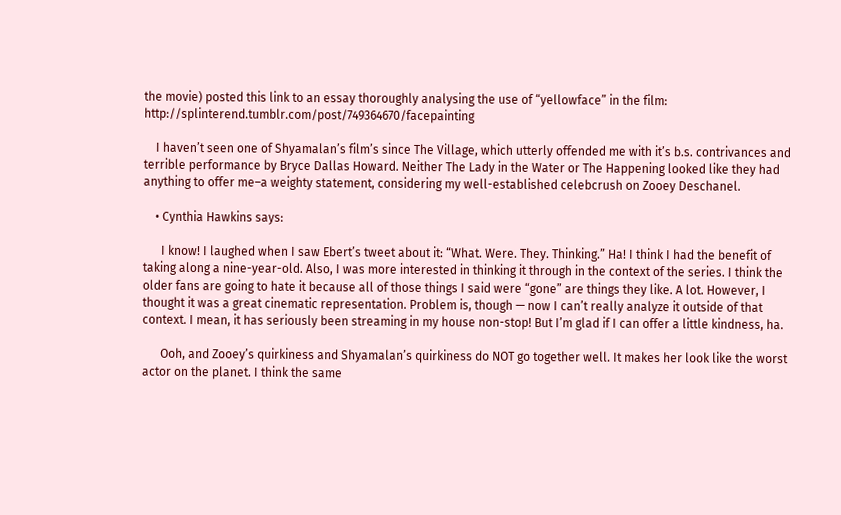the movie) posted this link to an essay thoroughly analysing the use of “yellowface” in the film: http://splinterend.tumblr.com/post/749364670/facepainting

    I haven’t seen one of Shyamalan’s film’s since The Village, which utterly offended me with it’s b.s. contrivances and terrible performance by Bryce Dallas Howard. Neither The Lady in the Water or The Happening looked like they had anything to offer me–a weighty statement, considering my well-established celebcrush on Zooey Deschanel.

    • Cynthia Hawkins says:

      I know! I laughed when I saw Ebert’s tweet about it: “What. Were. They. Thinking.” Ha! I think I had the benefit of taking along a nine-year-old. Also, I was more interested in thinking it through in the context of the series. I think the older fans are going to hate it because all of those things I said were “gone” are things they like. A lot. However, I thought it was a great cinematic representation. Problem is, though — now I can’t really analyze it outside of that context. I mean, it has seriously been streaming in my house non-stop! But I’m glad if I can offer a little kindness, ha.

      Ooh, and Zooey’s quirkiness and Shyamalan’s quirkiness do NOT go together well. It makes her look like the worst actor on the planet. I think the same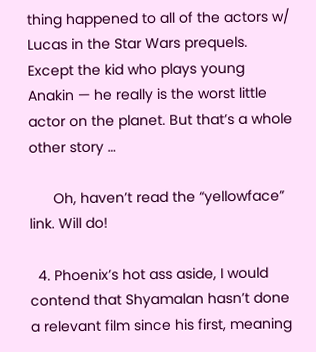thing happened to all of the actors w/ Lucas in the Star Wars prequels. Except the kid who plays young Anakin — he really is the worst little actor on the planet. But that’s a whole other story …

      Oh, haven’t read the “yellowface” link. Will do!

  4. Phoenix’s hot ass aside, I would contend that Shyamalan hasn’t done a relevant film since his first, meaning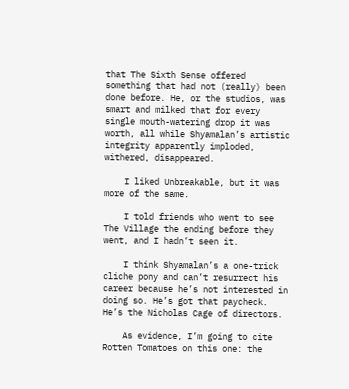that The Sixth Sense offered something that had not (really) been done before. He, or the studios, was smart and milked that for every single mouth-watering drop it was worth, all while Shyamalan’s artistic integrity apparently imploded, withered, disappeared.

    I liked Unbreakable, but it was more of the same.

    I told friends who went to see The Village the ending before they went, and I hadn’t seen it.

    I think Shyamalan’s a one-trick cliche pony and can’t resurrect his career because he’s not interested in doing so. He’s got that paycheck. He’s the Nicholas Cage of directors.

    As evidence, I’m going to cite Rotten Tomatoes on this one: the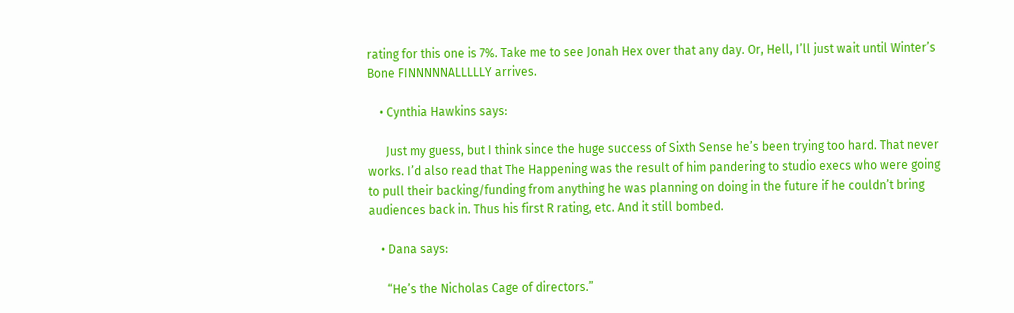rating for this one is 7%. Take me to see Jonah Hex over that any day. Or, Hell, I’ll just wait until Winter’s Bone FINNNNNALLLLLY arrives.

    • Cynthia Hawkins says:

      Just my guess, but I think since the huge success of Sixth Sense he’s been trying too hard. That never works. I’d also read that The Happening was the result of him pandering to studio execs who were going to pull their backing/funding from anything he was planning on doing in the future if he couldn’t bring audiences back in. Thus his first R rating, etc. And it still bombed.

    • Dana says:

      “He’s the Nicholas Cage of directors.”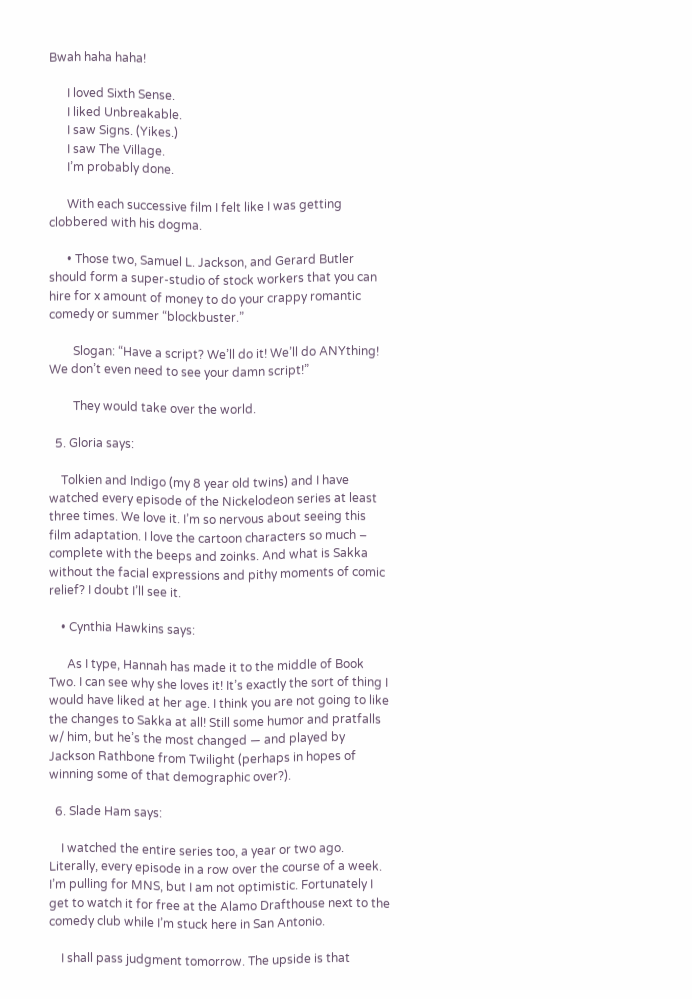Bwah haha haha!

      I loved Sixth Sense.
      I liked Unbreakable.
      I saw Signs. (Yikes.)
      I saw The Village.
      I’m probably done.

      With each successive film I felt like I was getting clobbered with his dogma.

      • Those two, Samuel L. Jackson, and Gerard Butler should form a super-studio of stock workers that you can hire for x amount of money to do your crappy romantic comedy or summer “blockbuster.”

        Slogan: “Have a script? We’ll do it! We’ll do ANYthing! We don’t even need to see your damn script!”

        They would take over the world.

  5. Gloria says:

    Tolkien and Indigo (my 8 year old twins) and I have watched every episode of the Nickelodeon series at least three times. We love it. I’m so nervous about seeing this film adaptation. I love the cartoon characters so much – complete with the beeps and zoinks. And what is Sakka without the facial expressions and pithy moments of comic relief? I doubt I’ll see it.

    • Cynthia Hawkins says:

      As I type, Hannah has made it to the middle of Book Two. I can see why she loves it! It’s exactly the sort of thing I would have liked at her age. I think you are not going to like the changes to Sakka at all! Still some humor and pratfalls w/ him, but he’s the most changed — and played by Jackson Rathbone from Twilight (perhaps in hopes of winning some of that demographic over?).

  6. Slade Ham says:

    I watched the entire series too, a year or two ago. Literally, every episode in a row over the course of a week. I’m pulling for MNS, but I am not optimistic. Fortunately I get to watch it for free at the Alamo Drafthouse next to the comedy club while I’m stuck here in San Antonio.

    I shall pass judgment tomorrow. The upside is that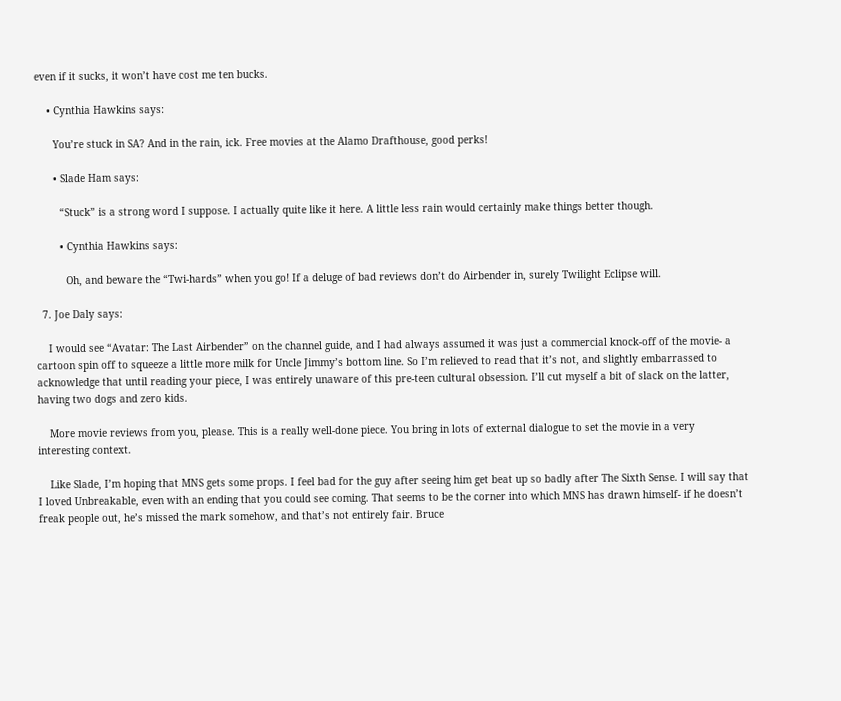even if it sucks, it won’t have cost me ten bucks.

    • Cynthia Hawkins says:

      You’re stuck in SA? And in the rain, ick. Free movies at the Alamo Drafthouse, good perks!

      • Slade Ham says:

        “Stuck” is a strong word I suppose. I actually quite like it here. A little less rain would certainly make things better though.

        • Cynthia Hawkins says:

          Oh, and beware the “Twi-hards” when you go! If a deluge of bad reviews don’t do Airbender in, surely Twilight Eclipse will.

  7. Joe Daly says:

    I would see “Avatar: The Last Airbender” on the channel guide, and I had always assumed it was just a commercial knock-off of the movie- a cartoon spin off to squeeze a little more milk for Uncle Jimmy’s bottom line. So I’m relieved to read that it’s not, and slightly embarrassed to acknowledge that until reading your piece, I was entirely unaware of this pre-teen cultural obsession. I’ll cut myself a bit of slack on the latter, having two dogs and zero kids.

    More movie reviews from you, please. This is a really well-done piece. You bring in lots of external dialogue to set the movie in a very interesting context.

    Like Slade, I’m hoping that MNS gets some props. I feel bad for the guy after seeing him get beat up so badly after The Sixth Sense. I will say that I loved Unbreakable, even with an ending that you could see coming. That seems to be the corner into which MNS has drawn himself- if he doesn’t freak people out, he’s missed the mark somehow, and that’s not entirely fair. Bruce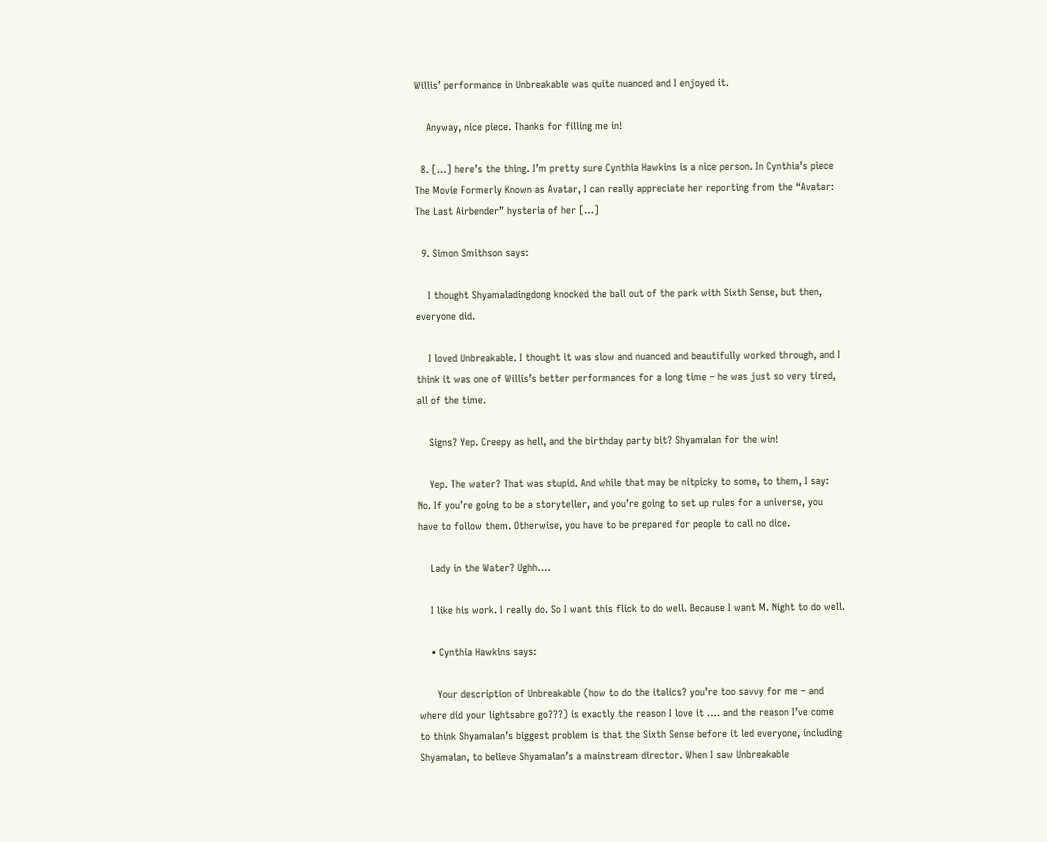Willis’ performance in Unbreakable was quite nuanced and I enjoyed it.

    Anyway, nice piece. Thanks for filling me in!

  8. […] here’s the thing. I’m pretty sure Cynthia Hawkins is a nice person. In Cynthia’s piece The Movie Formerly Known as Avatar, I can really appreciate her reporting from the “Avatar: The Last Airbender” hysteria of her […]

  9. Simon Smithson says:

    I thought Shyamaladingdong knocked the ball out of the park with Sixth Sense, but then, everyone did.

    I loved Unbreakable. I thought it was slow and nuanced and beautifully worked through, and I think it was one of Willis’s better performances for a long time – he was just so very tired, all of the time.

    Signs? Yep. Creepy as hell, and the birthday party bit? Shyamalan for the win!

    Yep. The water? That was stupid. And while that may be nitpicky to some, to them, I say: No. If you’re going to be a storyteller, and you’re going to set up rules for a universe, you have to follow them. Otherwise, you have to be prepared for people to call no dice.

    Lady in the Water? Ughh….

    I like his work. I really do. So I want this flick to do well. Because I want M. Night to do well.

    • Cynthia Hawkins says:

      Your description of Unbreakable (how to do the italics? you’re too savvy for me – and where did your lightsabre go???) is exactly the reason I love it …. and the reason I’ve come to think Shyamalan’s biggest problem is that the Sixth Sense before it led everyone, including Shyamalan, to believe Shyamalan’s a mainstream director. When I saw Unbreakable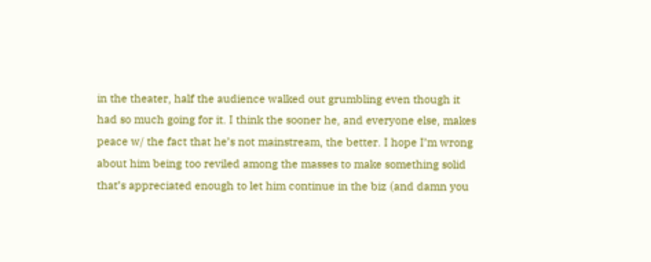in the theater, half the audience walked out grumbling even though it had so much going for it. I think the sooner he, and everyone else, makes peace w/ the fact that he’s not mainstream, the better. I hope I’m wrong about him being too reviled among the masses to make something solid that’s appreciated enough to let him continue in the biz (and damn you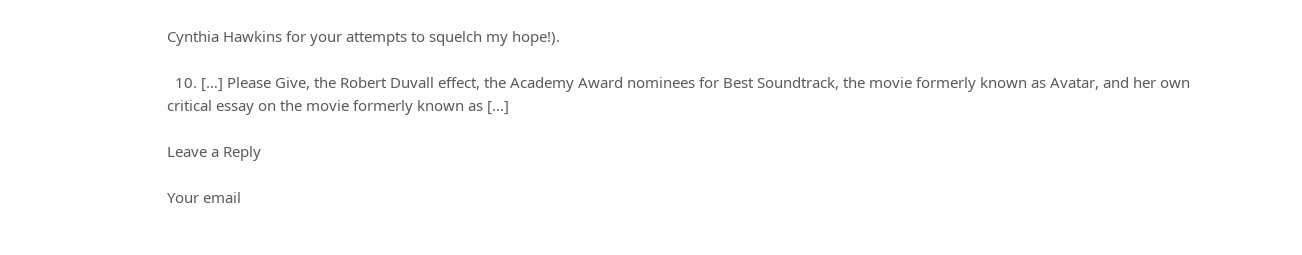Cynthia Hawkins for your attempts to squelch my hope!).

  10. […] Please Give, the Robert Duvall effect, the Academy Award nominees for Best Soundtrack, the movie formerly known as Avatar, and her own critical essay on the movie formerly known as […]

Leave a Reply

Your email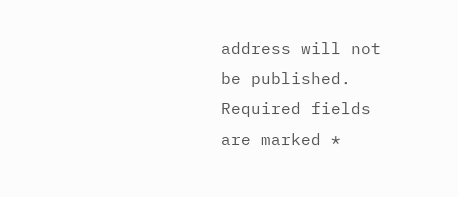address will not be published. Required fields are marked *